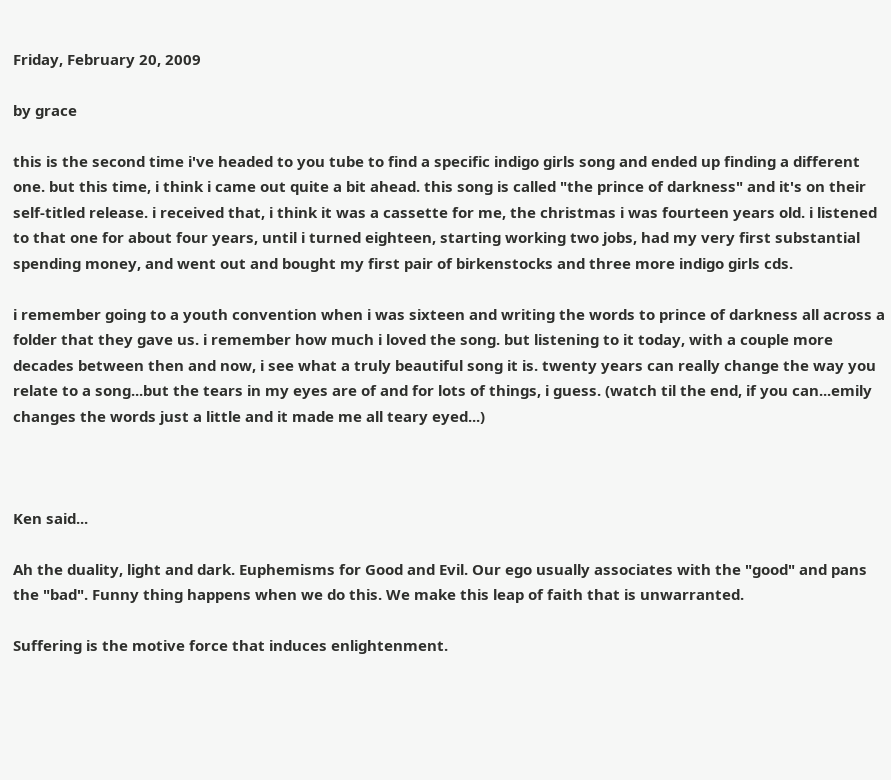Friday, February 20, 2009

by grace

this is the second time i've headed to you tube to find a specific indigo girls song and ended up finding a different one. but this time, i think i came out quite a bit ahead. this song is called "the prince of darkness" and it's on their self-titled release. i received that, i think it was a cassette for me, the christmas i was fourteen years old. i listened to that one for about four years, until i turned eighteen, starting working two jobs, had my very first substantial spending money, and went out and bought my first pair of birkenstocks and three more indigo girls cds.

i remember going to a youth convention when i was sixteen and writing the words to prince of darkness all across a folder that they gave us. i remember how much i loved the song. but listening to it today, with a couple more decades between then and now, i see what a truly beautiful song it is. twenty years can really change the way you relate to a song...but the tears in my eyes are of and for lots of things, i guess. (watch til the end, if you can...emily changes the words just a little and it made me all teary eyed...)



Ken said...

Ah the duality, light and dark. Euphemisms for Good and Evil. Our ego usually associates with the "good" and pans the "bad". Funny thing happens when we do this. We make this leap of faith that is unwarranted.

Suffering is the motive force that induces enlightenment.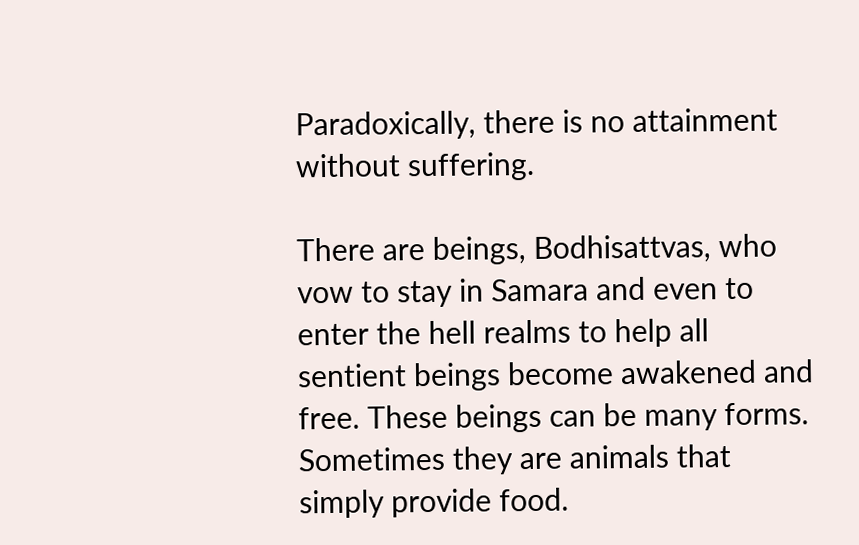Paradoxically, there is no attainment without suffering.

There are beings, Bodhisattvas, who vow to stay in Samara and even to enter the hell realms to help all sentient beings become awakened and free. These beings can be many forms. Sometimes they are animals that simply provide food.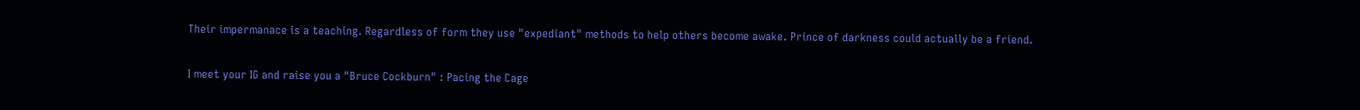Their impermanace is a teaching. Regardless of form they use "expediant" methods to help others become awake. Prince of darkness could actually be a friend.

I meet your IG and raise you a "Bruce Cockburn" : Pacing the Cage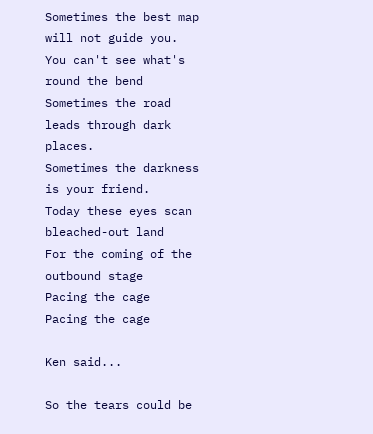Sometimes the best map will not guide you.
You can't see what's round the bend
Sometimes the road leads through dark places.
Sometimes the darkness is your friend.
Today these eyes scan bleached-out land
For the coming of the outbound stage
Pacing the cage
Pacing the cage

Ken said...

So the tears could be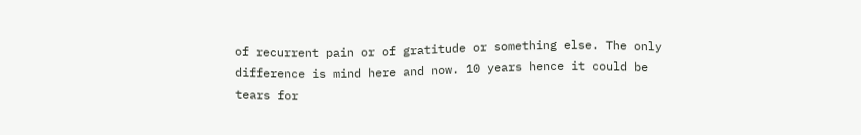of recurrent pain or of gratitude or something else. The only difference is mind here and now. 10 years hence it could be tears for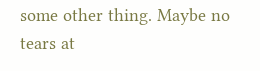some other thing. Maybe no tears at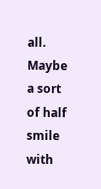all. Maybe a sort of half smile with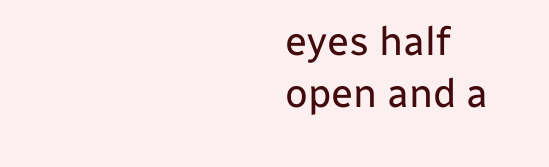eyes half open and a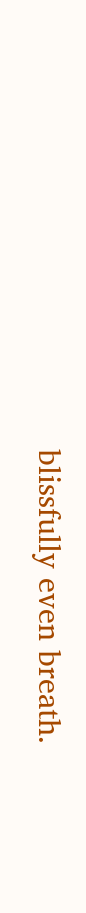blissfully even breath.